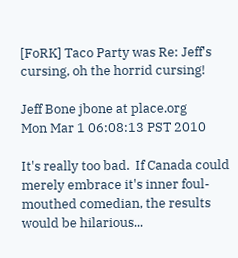[FoRK] Taco Party was Re: Jeff's cursing, oh the horrid cursing!

Jeff Bone jbone at place.org
Mon Mar 1 06:08:13 PST 2010

It's really too bad.  If Canada could merely embrace it's inner foul-mouthed comedian, the results would be hilarious...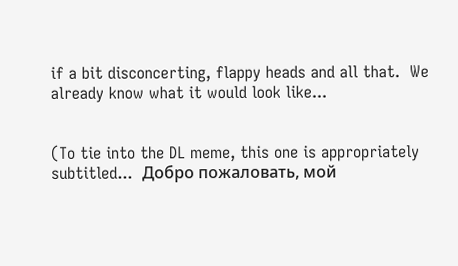if a bit disconcerting, flappy heads and all that.  We already know what it would look like...


(To tie into the DL meme, this one is appropriately subtitled...  Добро пожаловать, мой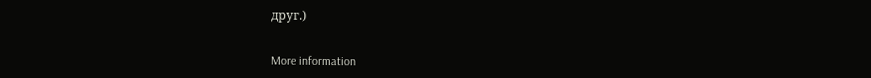друг.)


More information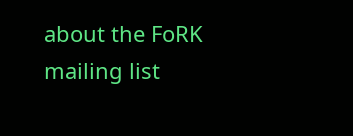about the FoRK mailing list